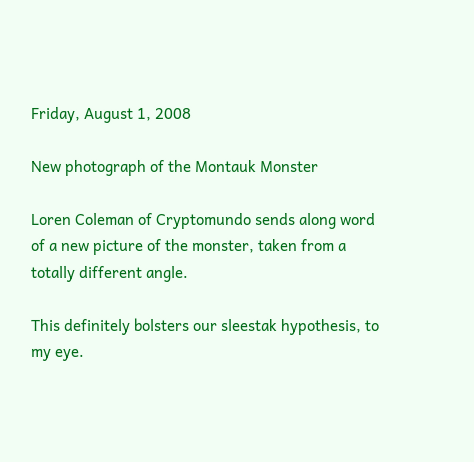Friday, August 1, 2008

New photograph of the Montauk Monster

Loren Coleman of Cryptomundo sends along word of a new picture of the monster, taken from a totally different angle.

This definitely bolsters our sleestak hypothesis, to my eye.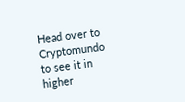Head over to Cryptomundo to see it in higher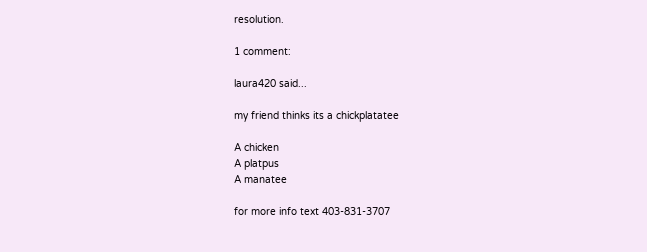resolution.

1 comment:

laura420 said...

my friend thinks its a chickplatatee

A chicken
A platpus
A manatee

for more info text 403-831-3707